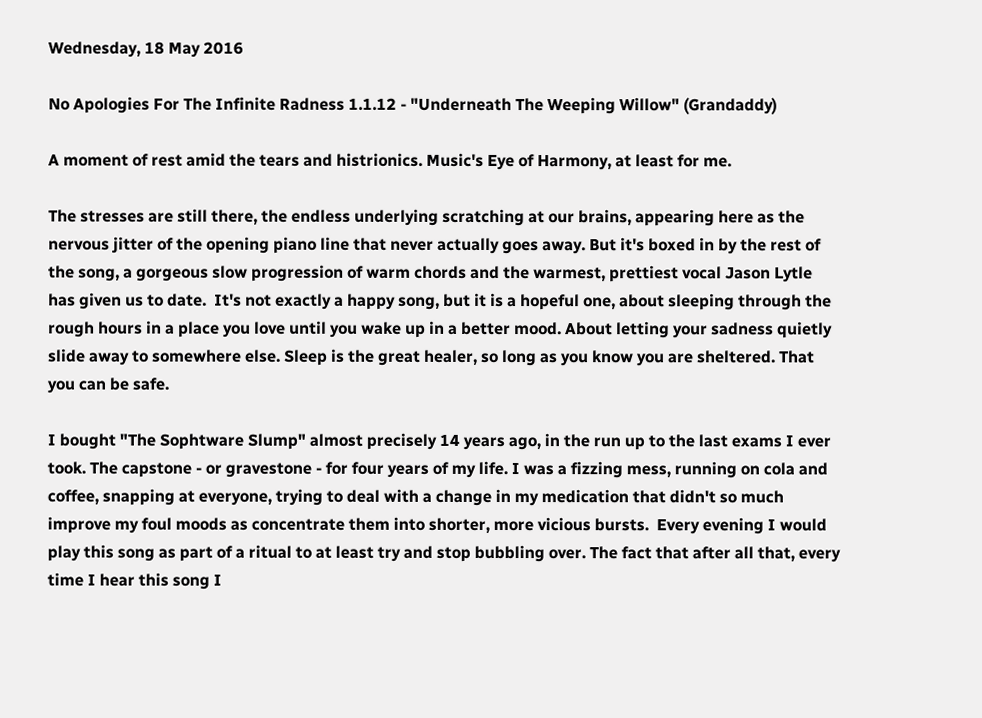Wednesday, 18 May 2016

No Apologies For The Infinite Radness 1.1.12 - "Underneath The Weeping Willow" (Grandaddy)

A moment of rest amid the tears and histrionics. Music's Eye of Harmony, at least for me.

The stresses are still there, the endless underlying scratching at our brains, appearing here as the nervous jitter of the opening piano line that never actually goes away. But it's boxed in by the rest of the song, a gorgeous slow progression of warm chords and the warmest, prettiest vocal Jason Lytle has given us to date.  It's not exactly a happy song, but it is a hopeful one, about sleeping through the rough hours in a place you love until you wake up in a better mood. About letting your sadness quietly slide away to somewhere else. Sleep is the great healer, so long as you know you are sheltered. That you can be safe.

I bought "The Sophtware Slump" almost precisely 14 years ago, in the run up to the last exams I ever took. The capstone - or gravestone - for four years of my life. I was a fizzing mess, running on cola and coffee, snapping at everyone, trying to deal with a change in my medication that didn't so much improve my foul moods as concentrate them into shorter, more vicious bursts.  Every evening I would play this song as part of a ritual to at least try and stop bubbling over. The fact that after all that, every time I hear this song I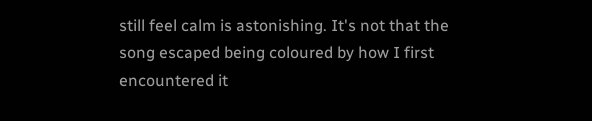still feel calm is astonishing. It's not that the song escaped being coloured by how I first encountered it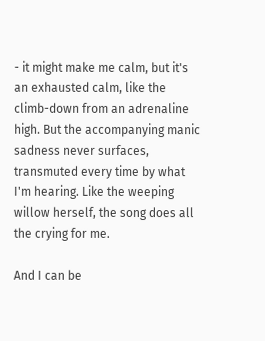- it might make me calm, but it's an exhausted calm, like the climb-down from an adrenaline high. But the accompanying manic sadness never surfaces, transmuted every time by what I'm hearing. Like the weeping willow herself, the song does all the crying for me.

And I can be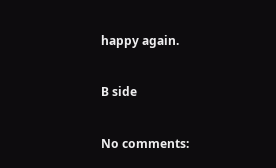happy again.

B side

No comments: